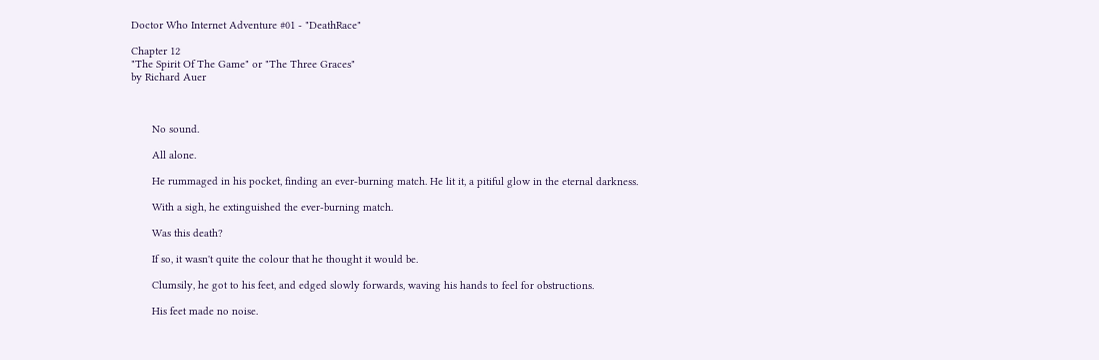Doctor Who Internet Adventure #01 - "DeathRace"

Chapter 12
"The Spirit Of The Game" or "The Three Graces"
by Richard Auer



       No sound.

       All alone.

       He rummaged in his pocket, finding an ever-burning match. He lit it, a pitiful glow in the eternal darkness.

       With a sigh, he extinguished the ever-burning match.

       Was this death?

       If so, it wasn't quite the colour that he thought it would be.

       Clumsily, he got to his feet, and edged slowly forwards, waving his hands to feel for obstructions.

       His feet made no noise.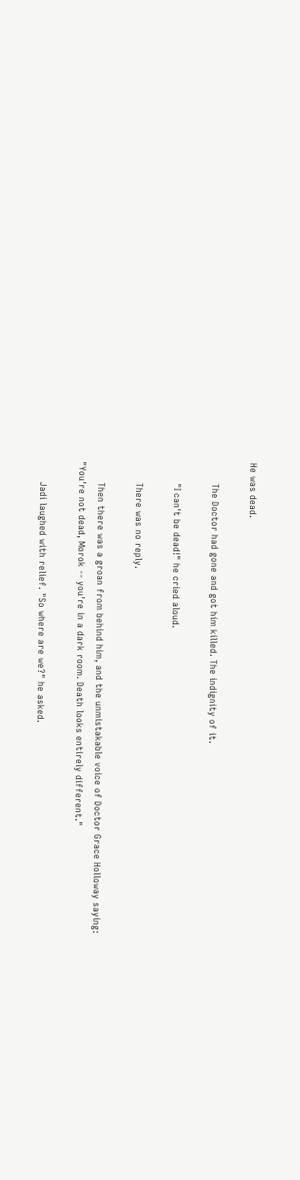He was dead.

       The Doctor had gone and got him killed. The indignity of it.

       "I can't be dead!" he cried aloud.

       There was no reply.

       Then there was a groan from behind him, and the unmistakable voice of Doctor Grace Holloway saying: "You're not dead, Morok -- you're in a dark room. Death looks entirely different."

       Jadi laughed with relief. "So where are we?" he asked.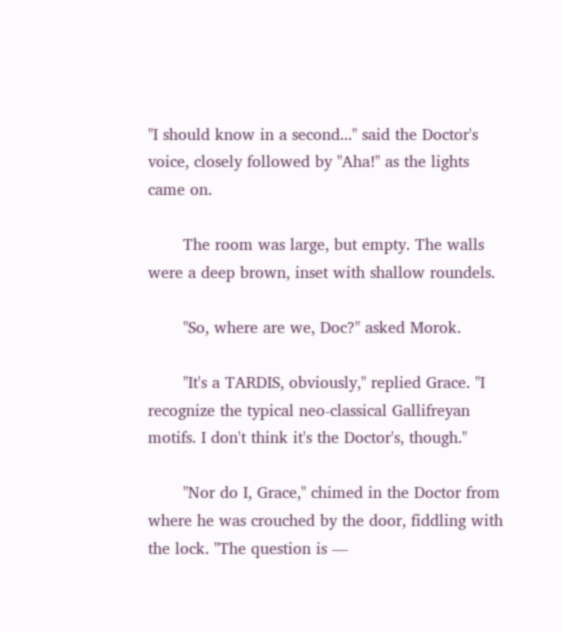"I should know in a second..." said the Doctor's voice, closely followed by "Aha!" as the lights came on.

       The room was large, but empty. The walls were a deep brown, inset with shallow roundels.

       "So, where are we, Doc?" asked Morok.

       "It's a TARDIS, obviously," replied Grace. "I recognize the typical neo-classical Gallifreyan motifs. I don't think it's the Doctor's, though."

       "Nor do I, Grace," chimed in the Doctor from where he was crouched by the door, fiddling with the lock. "The question is —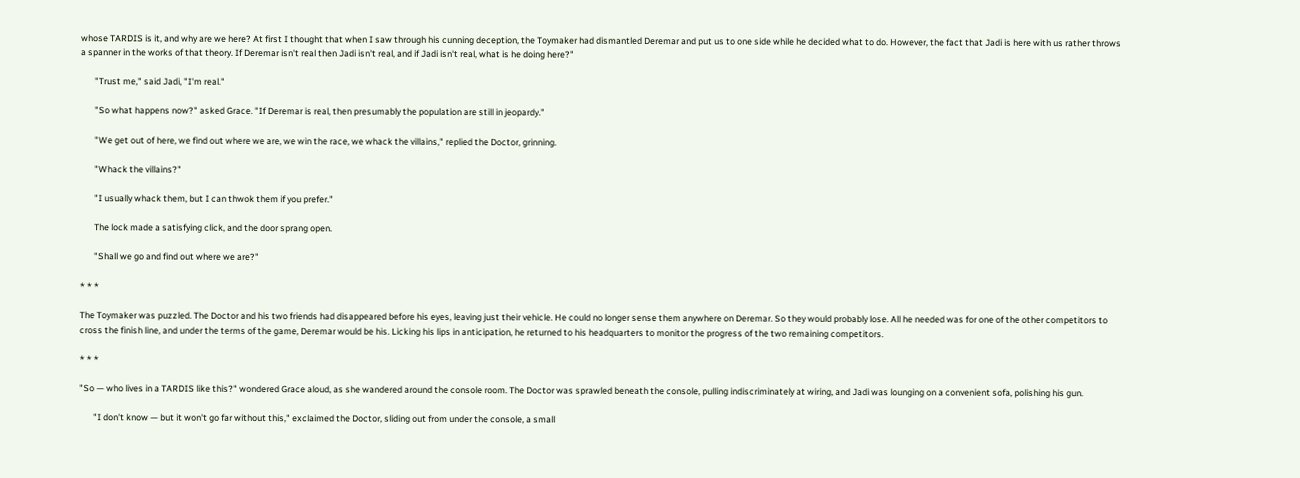whose TARDIS is it, and why are we here? At first I thought that when I saw through his cunning deception, the Toymaker had dismantled Deremar and put us to one side while he decided what to do. However, the fact that Jadi is here with us rather throws a spanner in the works of that theory. If Deremar isn't real then Jadi isn't real, and if Jadi isn't real, what is he doing here?"

       "Trust me," said Jadi, "I'm real."

       "So what happens now?" asked Grace. "If Deremar is real, then presumably the population are still in jeopardy."

       "We get out of here, we find out where we are, we win the race, we whack the villains," replied the Doctor, grinning.

       "Whack the villains?"

       "I usually whack them, but I can thwok them if you prefer."

       The lock made a satisfying click, and the door sprang open.

       "Shall we go and find out where we are?"

* * *

The Toymaker was puzzled. The Doctor and his two friends had disappeared before his eyes, leaving just their vehicle. He could no longer sense them anywhere on Deremar. So they would probably lose. All he needed was for one of the other competitors to cross the finish line, and under the terms of the game, Deremar would be his. Licking his lips in anticipation, he returned to his headquarters to monitor the progress of the two remaining competitors.

* * *

"So — who lives in a TARDIS like this?" wondered Grace aloud, as she wandered around the console room. The Doctor was sprawled beneath the console, pulling indiscriminately at wiring, and Jadi was lounging on a convenient sofa, polishing his gun.

       "I don't know — but it won't go far without this," exclaimed the Doctor, sliding out from under the console, a small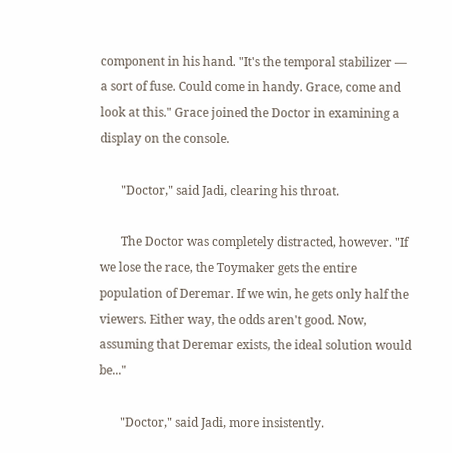component in his hand. "It's the temporal stabilizer — a sort of fuse. Could come in handy. Grace, come and look at this." Grace joined the Doctor in examining a display on the console.

       "Doctor," said Jadi, clearing his throat.

       The Doctor was completely distracted, however. "If we lose the race, the Toymaker gets the entire population of Deremar. If we win, he gets only half the viewers. Either way, the odds aren't good. Now, assuming that Deremar exists, the ideal solution would be..."

       "Doctor," said Jadi, more insistently.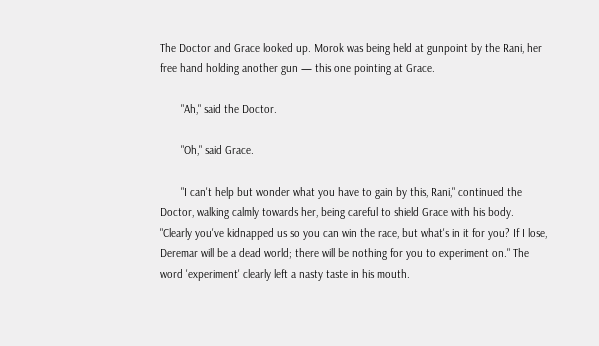The Doctor and Grace looked up. Morok was being held at gunpoint by the Rani, her free hand holding another gun — this one pointing at Grace.

       "Ah," said the Doctor.

       "Oh," said Grace.

       "I can't help but wonder what you have to gain by this, Rani," continued the Doctor, walking calmly towards her, being careful to shield Grace with his body. "Clearly you've kidnapped us so you can win the race, but what's in it for you? If I lose, Deremar will be a dead world; there will be nothing for you to experiment on." The word 'experiment' clearly left a nasty taste in his mouth.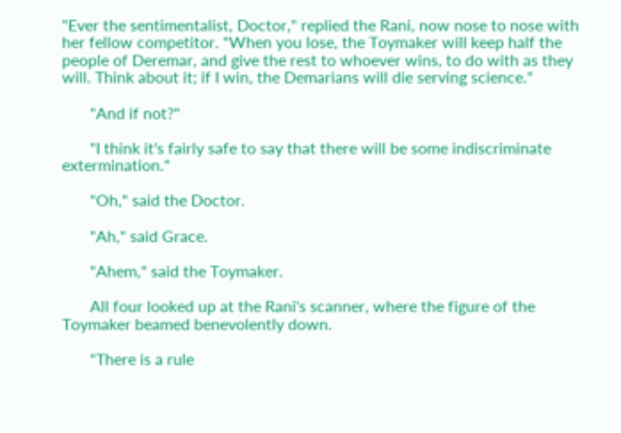"Ever the sentimentalist, Doctor," replied the Rani, now nose to nose with her fellow competitor. "When you lose, the Toymaker will keep half the people of Deremar, and give the rest to whoever wins, to do with as they will. Think about it; if I win, the Demarians will die serving science."

       "And if not?"

       "I think it's fairly safe to say that there will be some indiscriminate extermination."

       "Oh," said the Doctor.

       "Ah," said Grace.

       "Ahem," said the Toymaker.

       All four looked up at the Rani's scanner, where the figure of the Toymaker beamed benevolently down.

       "There is a rule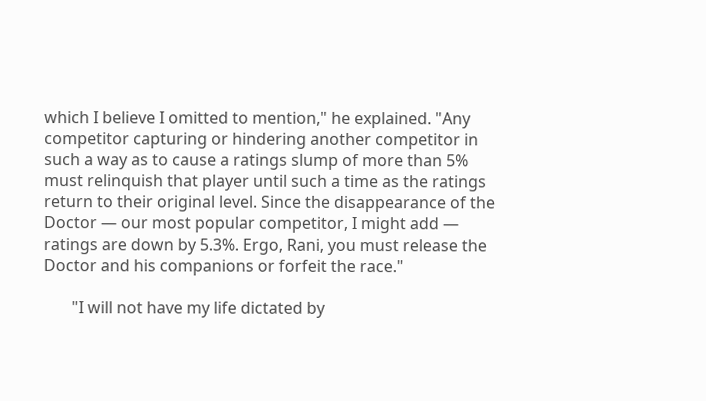which I believe I omitted to mention," he explained. "Any competitor capturing or hindering another competitor in such a way as to cause a ratings slump of more than 5% must relinquish that player until such a time as the ratings return to their original level. Since the disappearance of the Doctor — our most popular competitor, I might add — ratings are down by 5.3%. Ergo, Rani, you must release the Doctor and his companions or forfeit the race."

       "I will not have my life dictated by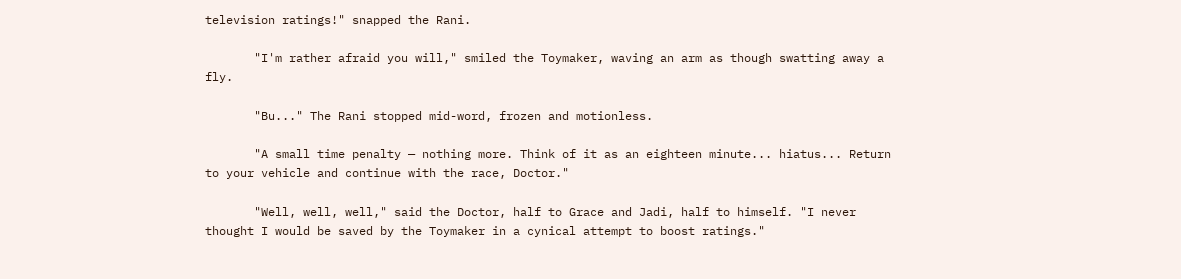television ratings!" snapped the Rani.

       "I'm rather afraid you will," smiled the Toymaker, waving an arm as though swatting away a fly.

       "Bu..." The Rani stopped mid-word, frozen and motionless.

       "A small time penalty — nothing more. Think of it as an eighteen minute... hiatus... Return to your vehicle and continue with the race, Doctor."

       "Well, well, well," said the Doctor, half to Grace and Jadi, half to himself. "I never thought I would be saved by the Toymaker in a cynical attempt to boost ratings."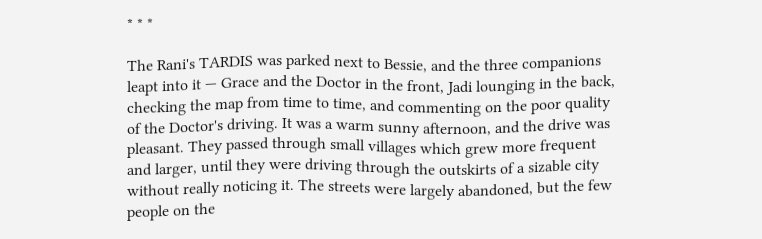* * *

The Rani's TARDIS was parked next to Bessie, and the three companions leapt into it — Grace and the Doctor in the front, Jadi lounging in the back, checking the map from time to time, and commenting on the poor quality of the Doctor's driving. It was a warm sunny afternoon, and the drive was pleasant. They passed through small villages which grew more frequent and larger, until they were driving through the outskirts of a sizable city without really noticing it. The streets were largely abandoned, but the few people on the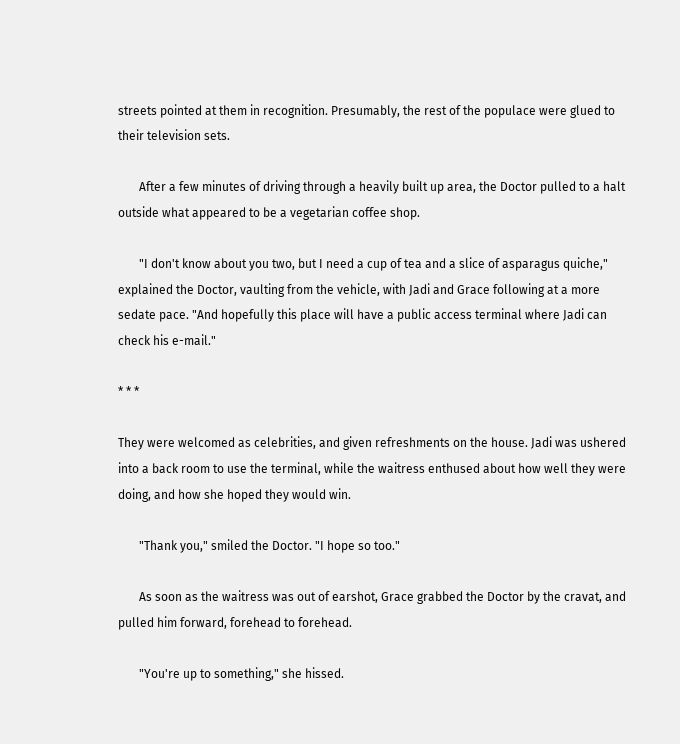streets pointed at them in recognition. Presumably, the rest of the populace were glued to their television sets.

       After a few minutes of driving through a heavily built up area, the Doctor pulled to a halt outside what appeared to be a vegetarian coffee shop.

       "I don't know about you two, but I need a cup of tea and a slice of asparagus quiche," explained the Doctor, vaulting from the vehicle, with Jadi and Grace following at a more sedate pace. "And hopefully this place will have a public access terminal where Jadi can check his e-mail."

* * *

They were welcomed as celebrities, and given refreshments on the house. Jadi was ushered into a back room to use the terminal, while the waitress enthused about how well they were doing, and how she hoped they would win.

       "Thank you," smiled the Doctor. "I hope so too."

       As soon as the waitress was out of earshot, Grace grabbed the Doctor by the cravat, and pulled him forward, forehead to forehead.

       "You're up to something," she hissed.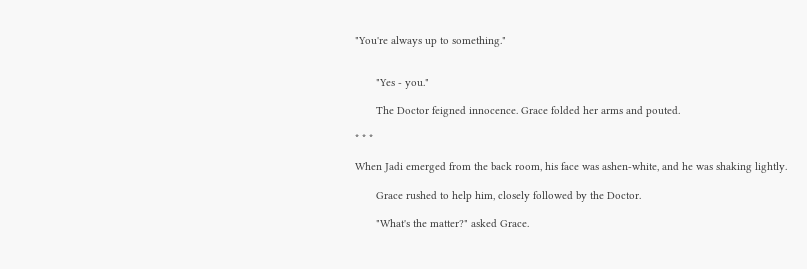"You're always up to something."


       "Yes - you."

       The Doctor feigned innocence. Grace folded her arms and pouted.

* * *

When Jadi emerged from the back room, his face was ashen-white, and he was shaking lightly.

       Grace rushed to help him, closely followed by the Doctor.

       "What's the matter?" asked Grace.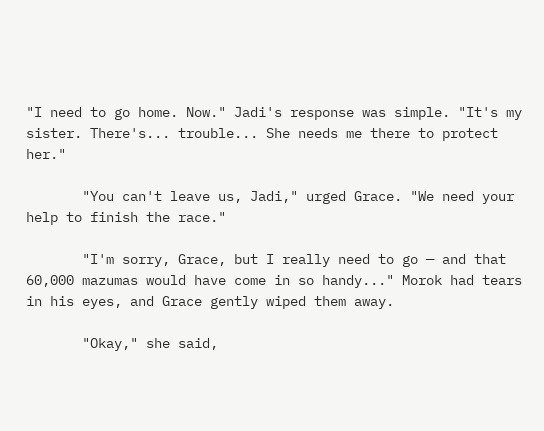"I need to go home. Now." Jadi's response was simple. "It's my sister. There's... trouble... She needs me there to protect her."

       "You can't leave us, Jadi," urged Grace. "We need your help to finish the race."

       "I'm sorry, Grace, but I really need to go — and that 60,000 mazumas would have come in so handy..." Morok had tears in his eyes, and Grace gently wiped them away.

       "Okay," she said,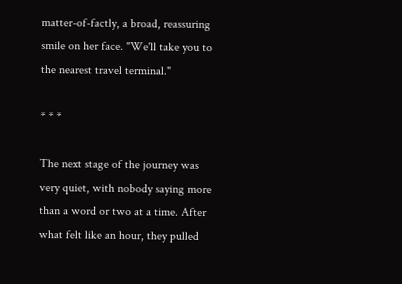matter-of-factly, a broad, reassuring smile on her face. "We'll take you to the nearest travel terminal."

* * *

The next stage of the journey was very quiet, with nobody saying more than a word or two at a time. After what felt like an hour, they pulled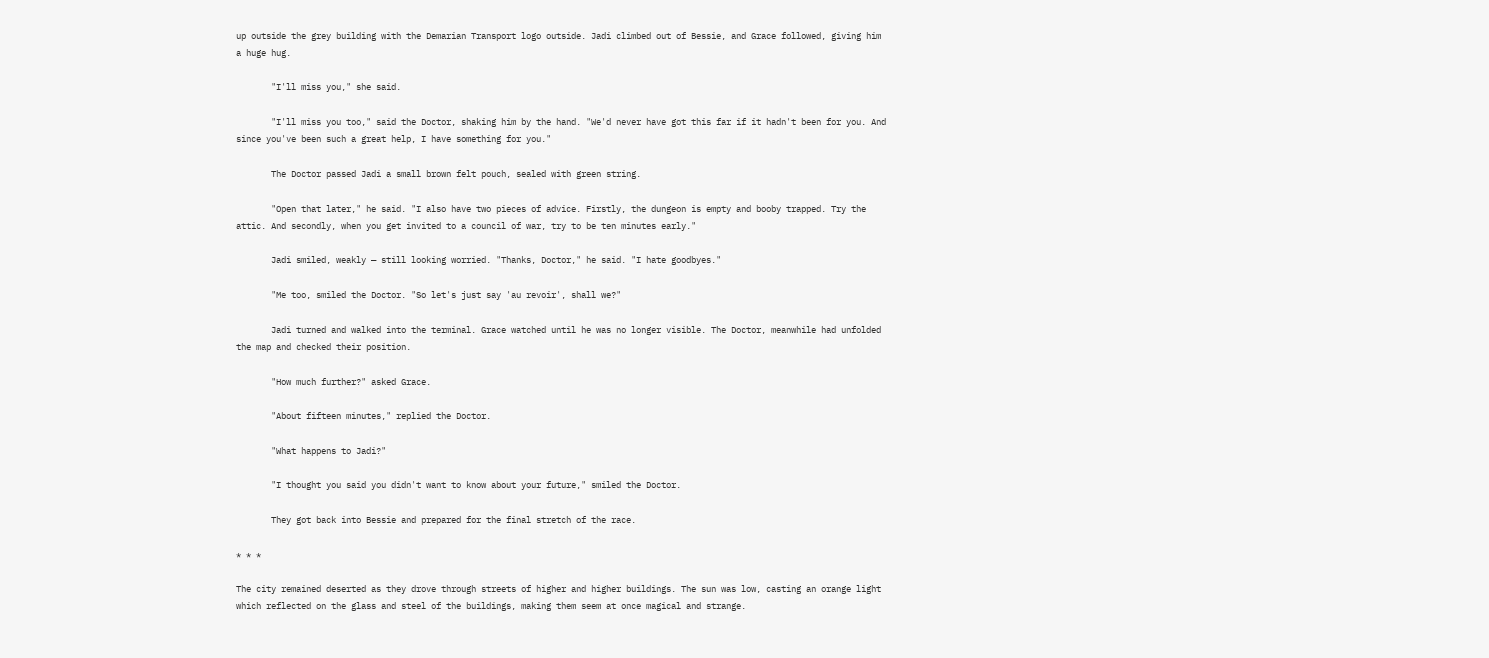up outside the grey building with the Demarian Transport logo outside. Jadi climbed out of Bessie, and Grace followed, giving him a huge hug.

       "I'll miss you," she said.

       "I'll miss you too," said the Doctor, shaking him by the hand. "We'd never have got this far if it hadn't been for you. And since you've been such a great help, I have something for you."

       The Doctor passed Jadi a small brown felt pouch, sealed with green string.

       "Open that later," he said. "I also have two pieces of advice. Firstly, the dungeon is empty and booby trapped. Try the attic. And secondly, when you get invited to a council of war, try to be ten minutes early."

       Jadi smiled, weakly — still looking worried. "Thanks, Doctor," he said. "I hate goodbyes."

       "Me too, smiled the Doctor. "So let's just say 'au revoir', shall we?"

       Jadi turned and walked into the terminal. Grace watched until he was no longer visible. The Doctor, meanwhile had unfolded the map and checked their position.

       "How much further?" asked Grace.

       "About fifteen minutes," replied the Doctor.

       "What happens to Jadi?"

       "I thought you said you didn't want to know about your future," smiled the Doctor.

       They got back into Bessie and prepared for the final stretch of the race.

* * *

The city remained deserted as they drove through streets of higher and higher buildings. The sun was low, casting an orange light which reflected on the glass and steel of the buildings, making them seem at once magical and strange.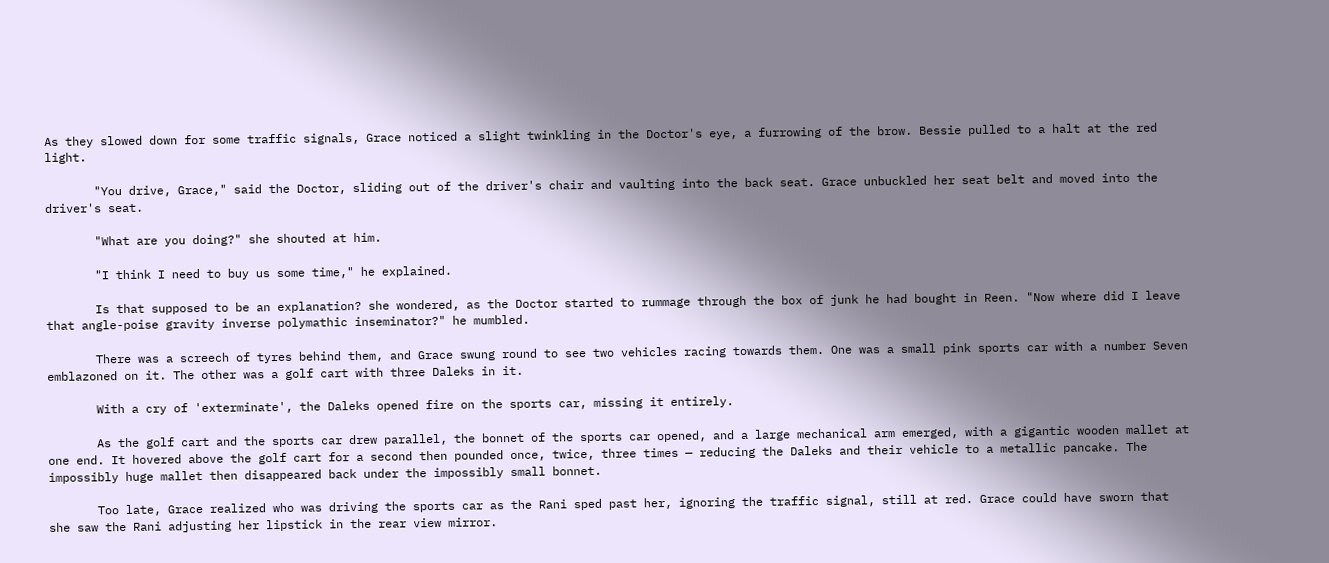As they slowed down for some traffic signals, Grace noticed a slight twinkling in the Doctor's eye, a furrowing of the brow. Bessie pulled to a halt at the red light.

       "You drive, Grace," said the Doctor, sliding out of the driver's chair and vaulting into the back seat. Grace unbuckled her seat belt and moved into the driver's seat.

       "What are you doing?" she shouted at him.

       "I think I need to buy us some time," he explained.

       Is that supposed to be an explanation? she wondered, as the Doctor started to rummage through the box of junk he had bought in Reen. "Now where did I leave that angle-poise gravity inverse polymathic inseminator?" he mumbled.

       There was a screech of tyres behind them, and Grace swung round to see two vehicles racing towards them. One was a small pink sports car with a number Seven emblazoned on it. The other was a golf cart with three Daleks in it.

       With a cry of 'exterminate', the Daleks opened fire on the sports car, missing it entirely.

       As the golf cart and the sports car drew parallel, the bonnet of the sports car opened, and a large mechanical arm emerged, with a gigantic wooden mallet at one end. It hovered above the golf cart for a second then pounded once, twice, three times — reducing the Daleks and their vehicle to a metallic pancake. The impossibly huge mallet then disappeared back under the impossibly small bonnet.

       Too late, Grace realized who was driving the sports car as the Rani sped past her, ignoring the traffic signal, still at red. Grace could have sworn that she saw the Rani adjusting her lipstick in the rear view mirror.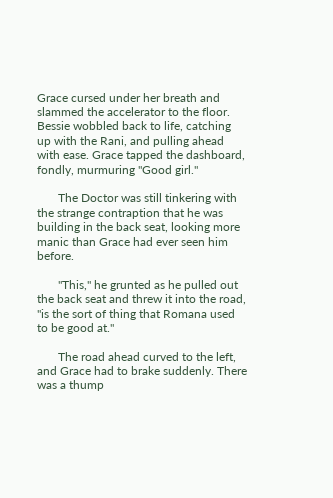Grace cursed under her breath and slammed the accelerator to the floor. Bessie wobbled back to life, catching up with the Rani, and pulling ahead with ease. Grace tapped the dashboard, fondly, murmuring "Good girl."

       The Doctor was still tinkering with the strange contraption that he was building in the back seat, looking more manic than Grace had ever seen him before.

       "This," he grunted as he pulled out the back seat and threw it into the road, "is the sort of thing that Romana used to be good at."

       The road ahead curved to the left, and Grace had to brake suddenly. There was a thump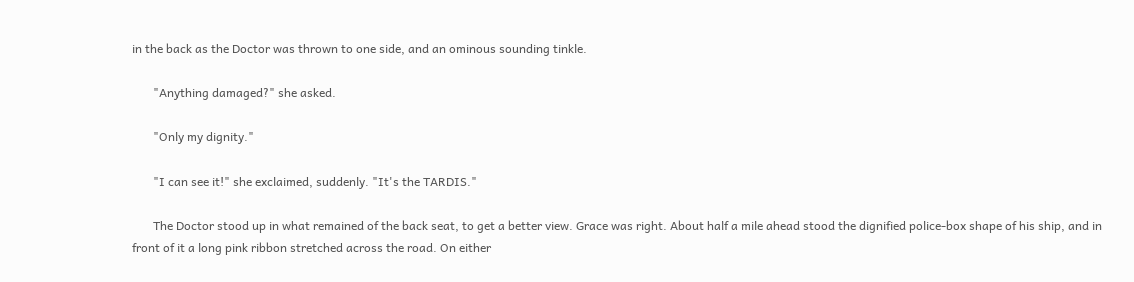in the back as the Doctor was thrown to one side, and an ominous sounding tinkle.

       "Anything damaged?" she asked.

       "Only my dignity."

       "I can see it!" she exclaimed, suddenly. "It's the TARDIS."

       The Doctor stood up in what remained of the back seat, to get a better view. Grace was right. About half a mile ahead stood the dignified police-box shape of his ship, and in front of it a long pink ribbon stretched across the road. On either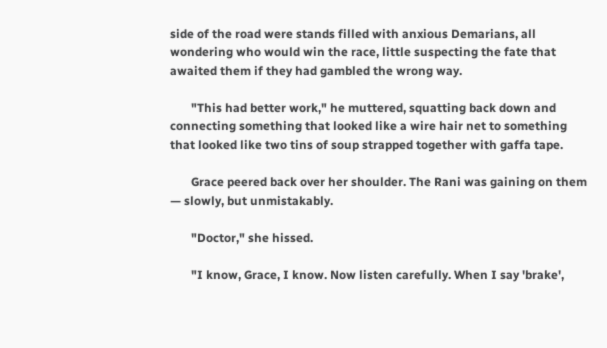side of the road were stands filled with anxious Demarians, all wondering who would win the race, little suspecting the fate that awaited them if they had gambled the wrong way.

       "This had better work," he muttered, squatting back down and connecting something that looked like a wire hair net to something that looked like two tins of soup strapped together with gaffa tape.

       Grace peered back over her shoulder. The Rani was gaining on them — slowly, but unmistakably.

       "Doctor," she hissed.

       "I know, Grace, I know. Now listen carefully. When I say 'brake',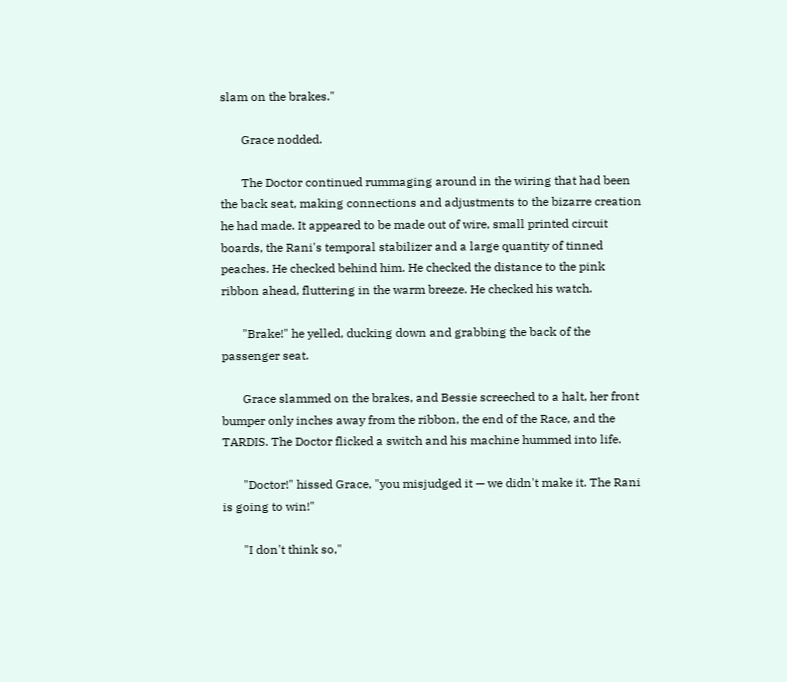slam on the brakes."

       Grace nodded.

       The Doctor continued rummaging around in the wiring that had been the back seat, making connections and adjustments to the bizarre creation he had made. It appeared to be made out of wire, small printed circuit boards, the Rani's temporal stabilizer and a large quantity of tinned peaches. He checked behind him. He checked the distance to the pink ribbon ahead, fluttering in the warm breeze. He checked his watch.

       "Brake!" he yelled, ducking down and grabbing the back of the passenger seat.

       Grace slammed on the brakes, and Bessie screeched to a halt, her front bumper only inches away from the ribbon, the end of the Race, and the TARDIS. The Doctor flicked a switch and his machine hummed into life.

       "Doctor!" hissed Grace, "you misjudged it — we didn't make it. The Rani is going to win!"

       "I don't think so,"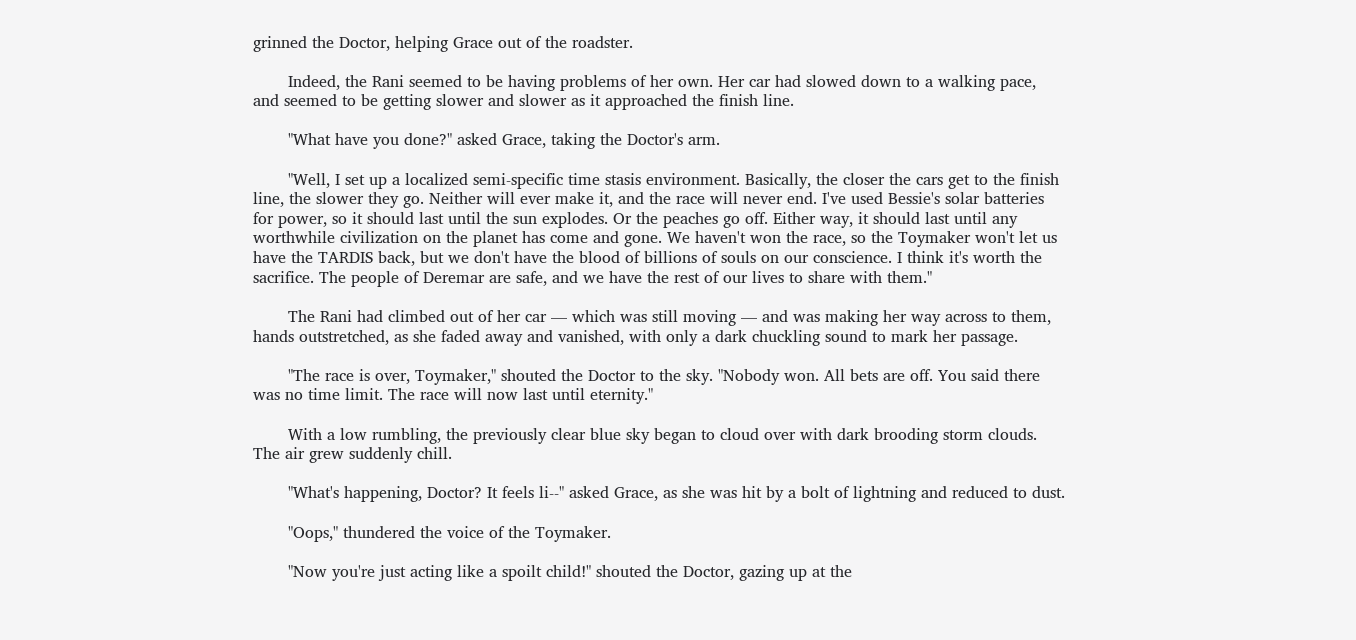grinned the Doctor, helping Grace out of the roadster.

       Indeed, the Rani seemed to be having problems of her own. Her car had slowed down to a walking pace, and seemed to be getting slower and slower as it approached the finish line.

       "What have you done?" asked Grace, taking the Doctor's arm.

       "Well, I set up a localized semi-specific time stasis environment. Basically, the closer the cars get to the finish line, the slower they go. Neither will ever make it, and the race will never end. I've used Bessie's solar batteries for power, so it should last until the sun explodes. Or the peaches go off. Either way, it should last until any worthwhile civilization on the planet has come and gone. We haven't won the race, so the Toymaker won't let us have the TARDIS back, but we don't have the blood of billions of souls on our conscience. I think it's worth the sacrifice. The people of Deremar are safe, and we have the rest of our lives to share with them."

       The Rani had climbed out of her car — which was still moving — and was making her way across to them, hands outstretched, as she faded away and vanished, with only a dark chuckling sound to mark her passage.

       "The race is over, Toymaker," shouted the Doctor to the sky. "Nobody won. All bets are off. You said there was no time limit. The race will now last until eternity."

       With a low rumbling, the previously clear blue sky began to cloud over with dark brooding storm clouds. The air grew suddenly chill.

       "What's happening, Doctor? It feels li--" asked Grace, as she was hit by a bolt of lightning and reduced to dust.

       "Oops," thundered the voice of the Toymaker.

       "Now you're just acting like a spoilt child!" shouted the Doctor, gazing up at the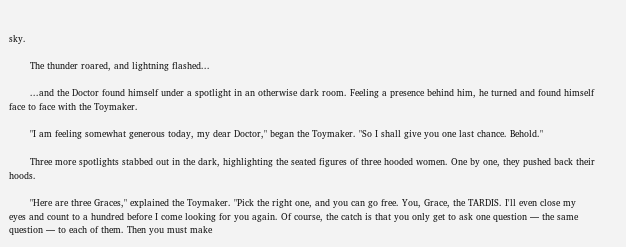sky.

       The thunder roared, and lightning flashed...

       ...and the Doctor found himself under a spotlight in an otherwise dark room. Feeling a presence behind him, he turned and found himself face to face with the Toymaker.

       "I am feeling somewhat generous today, my dear Doctor," began the Toymaker. "So I shall give you one last chance. Behold."

       Three more spotlights stabbed out in the dark, highlighting the seated figures of three hooded women. One by one, they pushed back their hoods.

       "Here are three Graces," explained the Toymaker. "Pick the right one, and you can go free. You, Grace, the TARDIS. I'll even close my eyes and count to a hundred before I come looking for you again. Of course, the catch is that you only get to ask one question — the same question — to each of them. Then you must make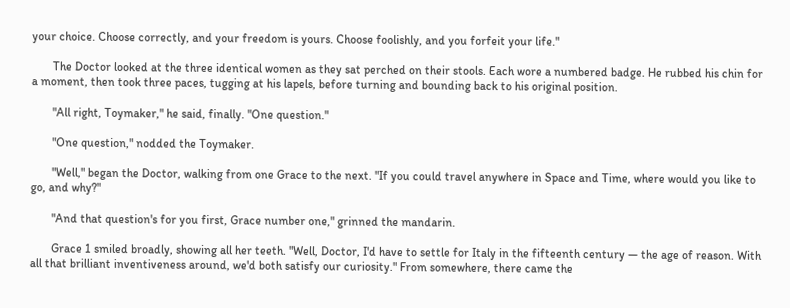your choice. Choose correctly, and your freedom is yours. Choose foolishly, and you forfeit your life."

       The Doctor looked at the three identical women as they sat perched on their stools. Each wore a numbered badge. He rubbed his chin for a moment, then took three paces, tugging at his lapels, before turning and bounding back to his original position.

       "All right, Toymaker," he said, finally. "One question."

       "One question," nodded the Toymaker.

       "Well," began the Doctor, walking from one Grace to the next. "If you could travel anywhere in Space and Time, where would you like to go, and why?"

       "And that question's for you first, Grace number one," grinned the mandarin.

       Grace 1 smiled broadly, showing all her teeth. "Well, Doctor, I'd have to settle for Italy in the fifteenth century — the age of reason. With all that brilliant inventiveness around, we'd both satisfy our curiosity." From somewhere, there came the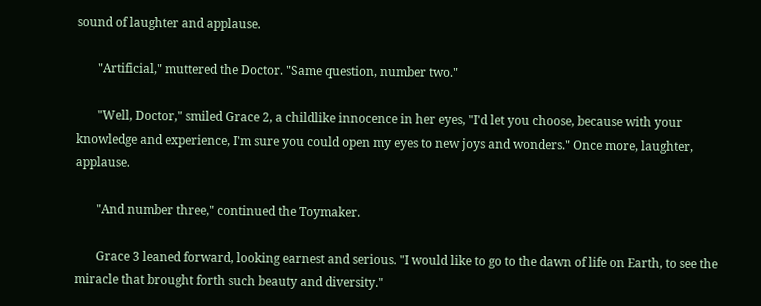sound of laughter and applause.

       "Artificial," muttered the Doctor. "Same question, number two."

       "Well, Doctor," smiled Grace 2, a childlike innocence in her eyes, "I'd let you choose, because with your knowledge and experience, I'm sure you could open my eyes to new joys and wonders." Once more, laughter, applause.

       "And number three," continued the Toymaker.

       Grace 3 leaned forward, looking earnest and serious. "I would like to go to the dawn of life on Earth, to see the miracle that brought forth such beauty and diversity."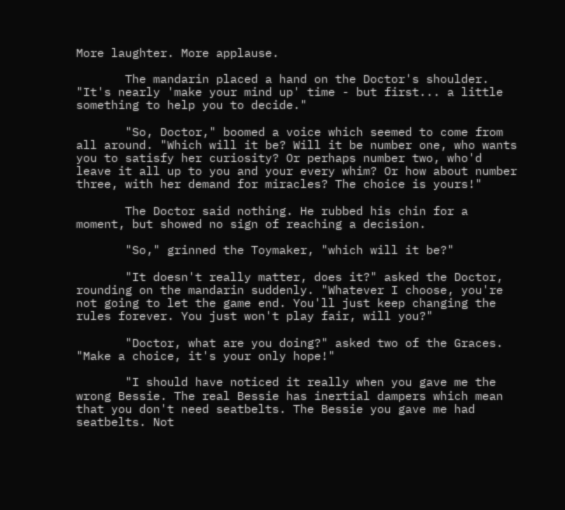More laughter. More applause.

       The mandarin placed a hand on the Doctor's shoulder. "It's nearly 'make your mind up' time - but first... a little something to help you to decide."

       "So, Doctor," boomed a voice which seemed to come from all around. "Which will it be? Will it be number one, who wants you to satisfy her curiosity? Or perhaps number two, who'd leave it all up to you and your every whim? Or how about number three, with her demand for miracles? The choice is yours!"

       The Doctor said nothing. He rubbed his chin for a moment, but showed no sign of reaching a decision.

       "So," grinned the Toymaker, "which will it be?"

       "It doesn't really matter, does it?" asked the Doctor, rounding on the mandarin suddenly. "Whatever I choose, you're not going to let the game end. You'll just keep changing the rules forever. You just won't play fair, will you?"

       "Doctor, what are you doing?" asked two of the Graces. "Make a choice, it's your only hope!"

       "I should have noticed it really when you gave me the wrong Bessie. The real Bessie has inertial dampers which mean that you don't need seatbelts. The Bessie you gave me had seatbelts. Not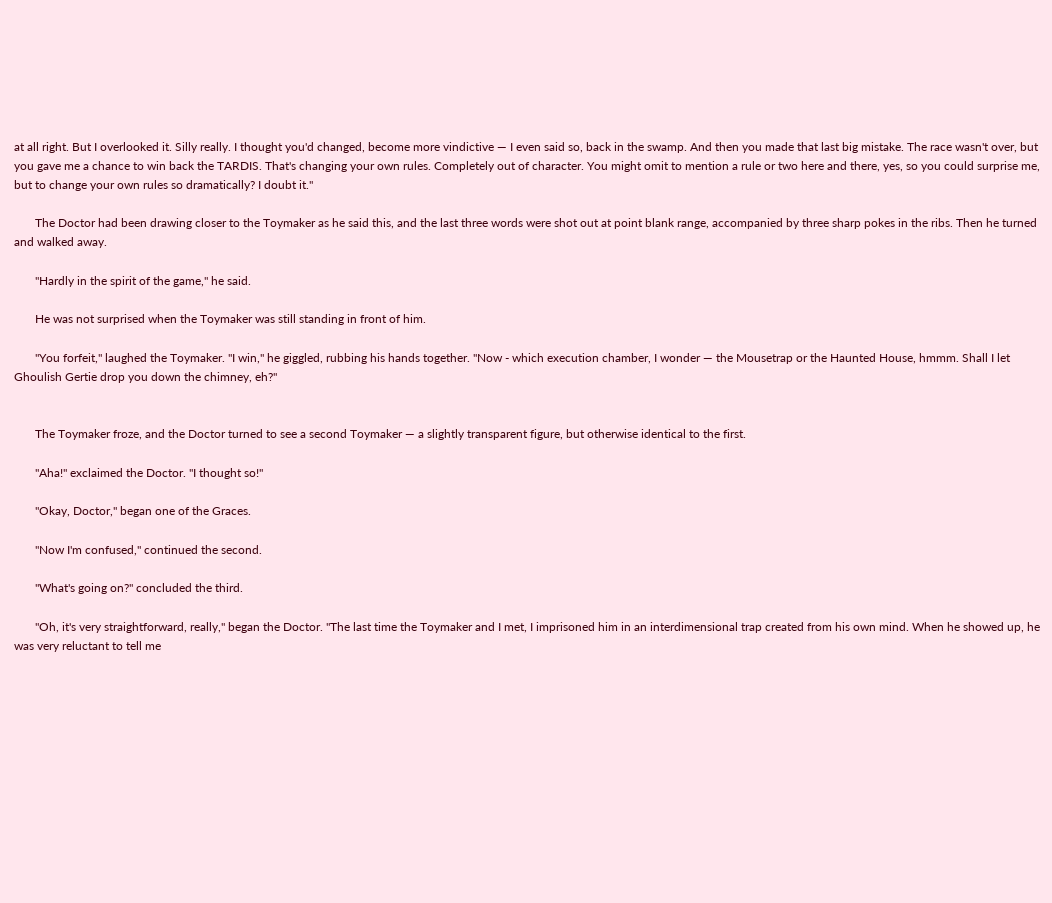at all right. But I overlooked it. Silly really. I thought you'd changed, become more vindictive — I even said so, back in the swamp. And then you made that last big mistake. The race wasn't over, but you gave me a chance to win back the TARDIS. That's changing your own rules. Completely out of character. You might omit to mention a rule or two here and there, yes, so you could surprise me, but to change your own rules so dramatically? I doubt it."

       The Doctor had been drawing closer to the Toymaker as he said this, and the last three words were shot out at point blank range, accompanied by three sharp pokes in the ribs. Then he turned and walked away.

       "Hardly in the spirit of the game," he said.

       He was not surprised when the Toymaker was still standing in front of him.

       "You forfeit," laughed the Toymaker. "I win," he giggled, rubbing his hands together. "Now - which execution chamber, I wonder — the Mousetrap or the Haunted House, hmmm. Shall I let Ghoulish Gertie drop you down the chimney, eh?"


       The Toymaker froze, and the Doctor turned to see a second Toymaker — a slightly transparent figure, but otherwise identical to the first.

       "Aha!" exclaimed the Doctor. "I thought so!"

       "Okay, Doctor," began one of the Graces.

       "Now I'm confused," continued the second.

       "What's going on?" concluded the third.

       "Oh, it's very straightforward, really," began the Doctor. "The last time the Toymaker and I met, I imprisoned him in an interdimensional trap created from his own mind. When he showed up, he was very reluctant to tell me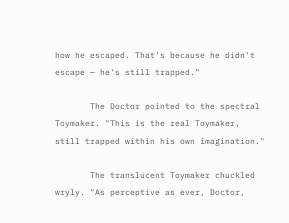how he escaped. That's because he didn't escape — he's still trapped."

       The Doctor pointed to the spectral Toymaker. "This is the real Toymaker, still trapped within his own imagination."

       The translucent Toymaker chuckled wryly. "As perceptive as ever, Doctor,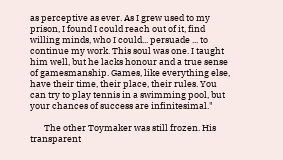as perceptive as ever. As I grew used to my prison, I found I could reach out of it, find willing minds, who I could... persuade ... to continue my work. This soul was one. I taught him well, but he lacks honour and a true sense of gamesmanship. Games, like everything else, have their time, their place, their rules. You can try to play tennis in a swimming pool, but your chances of success are infinitesimal."

       The other Toymaker was still frozen. His transparent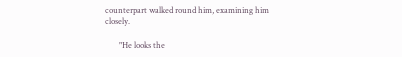counterpart walked round him, examining him closely.

       "He looks the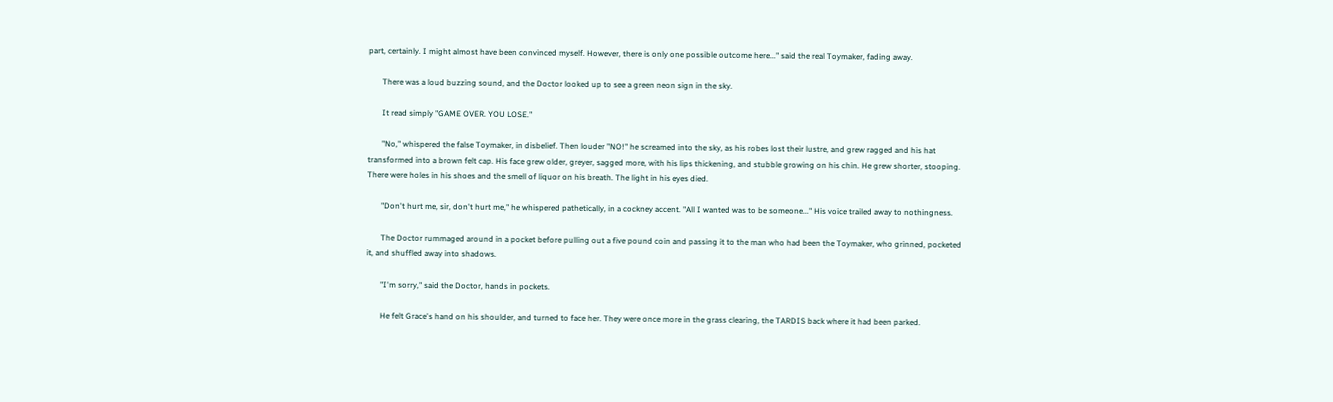part, certainly. I might almost have been convinced myself. However, there is only one possible outcome here..." said the real Toymaker, fading away.

       There was a loud buzzing sound, and the Doctor looked up to see a green neon sign in the sky.

       It read simply "GAME OVER. YOU LOSE."

       "No," whispered the false Toymaker, in disbelief. Then louder "NO!" he screamed into the sky, as his robes lost their lustre, and grew ragged and his hat transformed into a brown felt cap. His face grew older, greyer, sagged more, with his lips thickening, and stubble growing on his chin. He grew shorter, stooping. There were holes in his shoes and the smell of liquor on his breath. The light in his eyes died.

       "Don't hurt me, sir, don't hurt me," he whispered pathetically, in a cockney accent. "All I wanted was to be someone..." His voice trailed away to nothingness.

       The Doctor rummaged around in a pocket before pulling out a five pound coin and passing it to the man who had been the Toymaker, who grinned, pocketed it, and shuffled away into shadows.

       "I'm sorry," said the Doctor, hands in pockets.

       He felt Grace's hand on his shoulder, and turned to face her. They were once more in the grass clearing, the TARDIS back where it had been parked.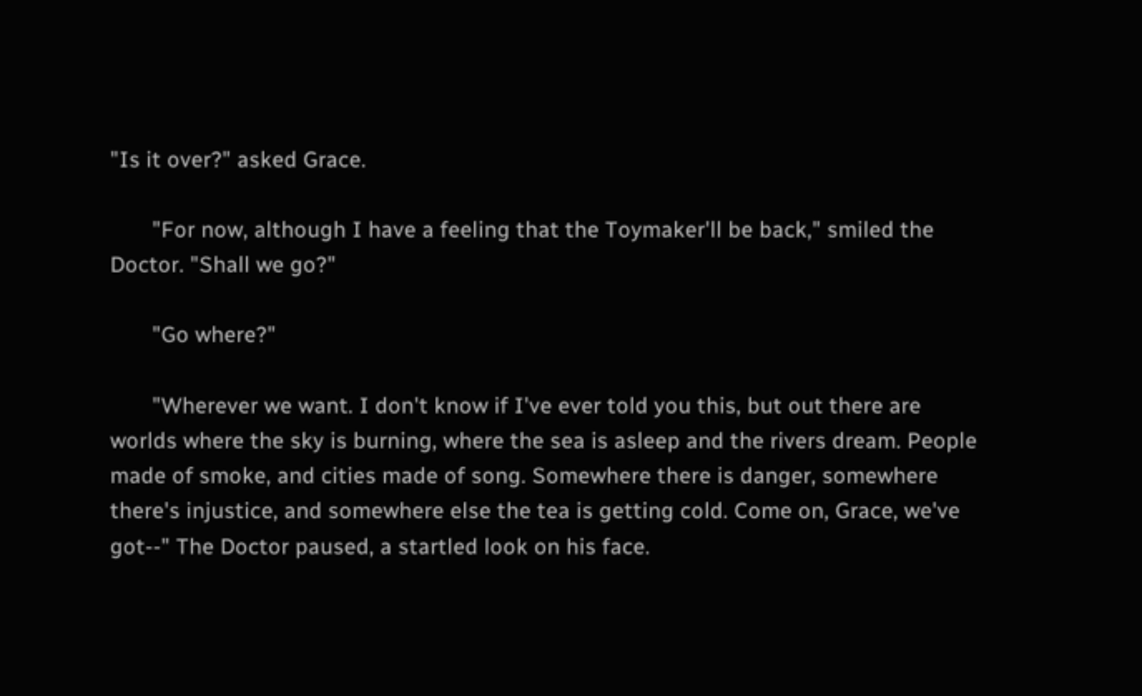"Is it over?" asked Grace.

       "For now, although I have a feeling that the Toymaker'll be back," smiled the Doctor. "Shall we go?"

       "Go where?"

       "Wherever we want. I don't know if I've ever told you this, but out there are worlds where the sky is burning, where the sea is asleep and the rivers dream. People made of smoke, and cities made of song. Somewhere there is danger, somewhere there's injustice, and somewhere else the tea is getting cold. Come on, Grace, we've got--" The Doctor paused, a startled look on his face.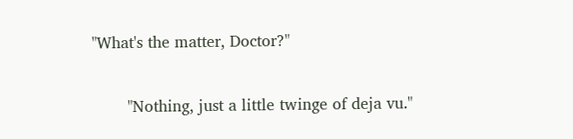"What's the matter, Doctor?"

       "Nothing, just a little twinge of deja vu."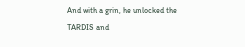And with a grin, he unlocked the TARDIS and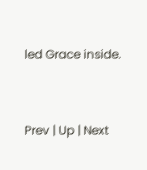led Grace inside.


Prev | Up | Next